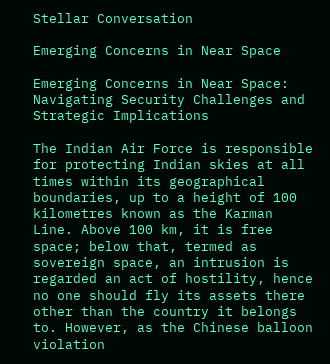Stellar Conversation

Emerging Concerns in Near Space

Emerging Concerns in Near Space: Navigating Security Challenges and Strategic Implications

The Indian Air Force is responsible for protecting Indian skies at all times within its geographical boundaries, up to a height of 100 kilometres known as the Karman Line. Above 100 km, it is free space; below that, termed as sovereign space, an intrusion is regarded an act of hostility, hence no one should fly its assets there other than the country it belongs to. However, as the Chinese balloon violation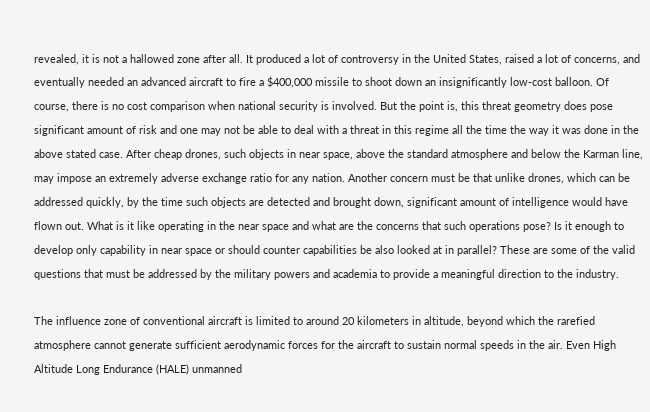revealed, it is not a hallowed zone after all. It produced a lot of controversy in the United States, raised a lot of concerns, and eventually needed an advanced aircraft to fire a $400,000 missile to shoot down an insignificantly low-cost balloon. Of course, there is no cost comparison when national security is involved. But the point is, this threat geometry does pose significant amount of risk and one may not be able to deal with a threat in this regime all the time the way it was done in the above stated case. After cheap drones, such objects in near space, above the standard atmosphere and below the Karman line, may impose an extremely adverse exchange ratio for any nation. Another concern must be that unlike drones, which can be addressed quickly, by the time such objects are detected and brought down, significant amount of intelligence would have flown out. What is it like operating in the near space and what are the concerns that such operations pose? Is it enough to develop only capability in near space or should counter capabilities be also looked at in parallel? These are some of the valid questions that must be addressed by the military powers and academia to provide a meaningful direction to the industry.

The influence zone of conventional aircraft is limited to around 20 kilometers in altitude, beyond which the rarefied atmosphere cannot generate sufficient aerodynamic forces for the aircraft to sustain normal speeds in the air. Even High Altitude Long Endurance (HALE) unmanned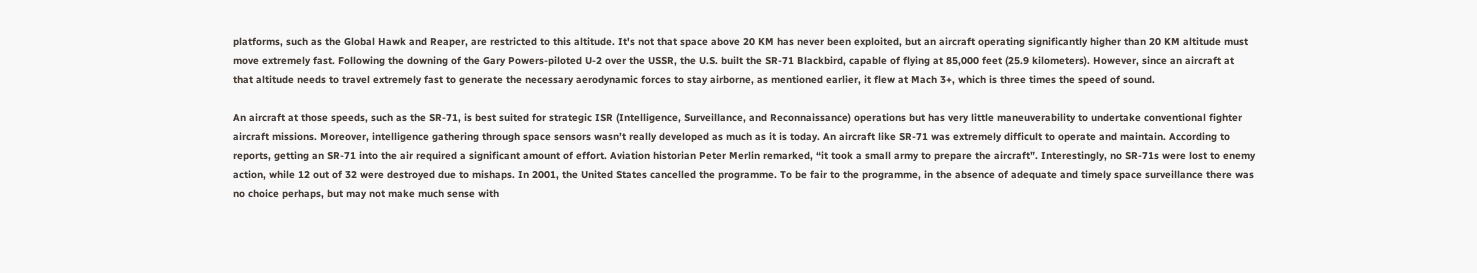platforms, such as the Global Hawk and Reaper, are restricted to this altitude. It's not that space above 20 KM has never been exploited, but an aircraft operating significantly higher than 20 KM altitude must move extremely fast. Following the downing of the Gary Powers-piloted U-2 over the USSR, the U.S. built the SR-71 Blackbird, capable of flying at 85,000 feet (25.9 kilometers). However, since an aircraft at that altitude needs to travel extremely fast to generate the necessary aerodynamic forces to stay airborne, as mentioned earlier, it flew at Mach 3+, which is three times the speed of sound.

An aircraft at those speeds, such as the SR-71, is best suited for strategic ISR (Intelligence, Surveillance, and Reconnaissance) operations but has very little maneuverability to undertake conventional fighter aircraft missions. Moreover, intelligence gathering through space sensors wasn’t really developed as much as it is today. An aircraft like SR-71 was extremely difficult to operate and maintain. According to reports, getting an SR-71 into the air required a significant amount of effort. Aviation historian Peter Merlin remarked, “it took a small army to prepare the aircraft”. Interestingly, no SR-71s were lost to enemy action, while 12 out of 32 were destroyed due to mishaps. In 2001, the United States cancelled the programme. To be fair to the programme, in the absence of adequate and timely space surveillance there was no choice perhaps, but may not make much sense with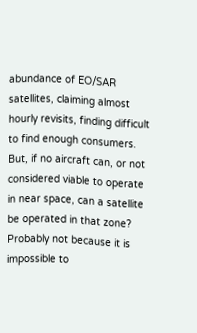abundance of EO/SAR satellites, claiming almost hourly revisits, finding difficult to find enough consumers. But, if no aircraft can, or not considered viable to operate in near space, can a satellite be operated in that zone? Probably not because it is impossible to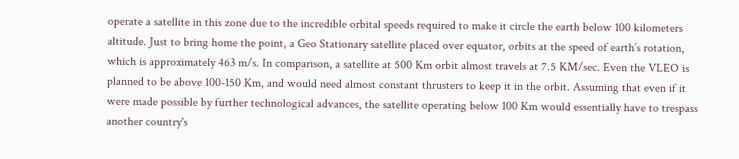operate a satellite in this zone due to the incredible orbital speeds required to make it circle the earth below 100 kilometers altitude. Just to bring home the point, a Geo Stationary satellite placed over equator, orbits at the speed of earth’s rotation, which is approximately 463 m/s. In comparison, a satellite at 500 Km orbit almost travels at 7.5 KM/sec. Even the VLEO is planned to be above 100-150 Km, and would need almost constant thrusters to keep it in the orbit. Assuming that even if it were made possible by further technological advances, the satellite operating below 100 Km would essentially have to trespass another country's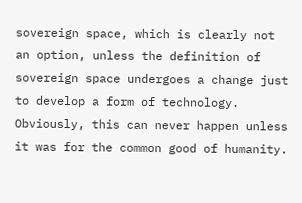sovereign space, which is clearly not an option, unless the definition of sovereign space undergoes a change just to develop a form of technology. Obviously, this can never happen unless it was for the common good of humanity.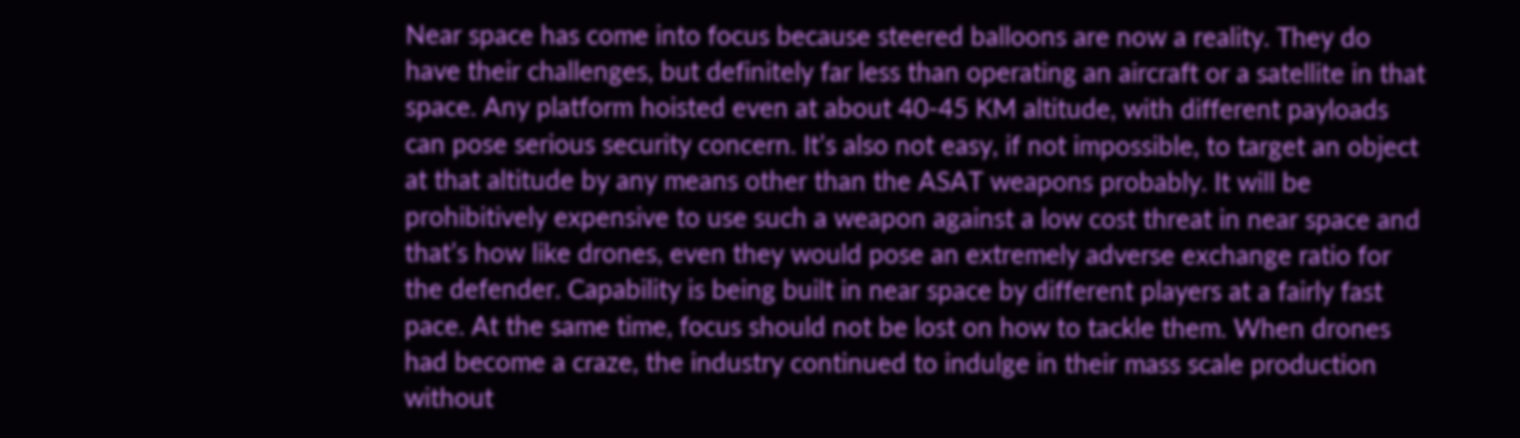Near space has come into focus because steered balloons are now a reality. They do have their challenges, but definitely far less than operating an aircraft or a satellite in that space. Any platform hoisted even at about 40-45 KM altitude, with different payloads can pose serious security concern. It’s also not easy, if not impossible, to target an object at that altitude by any means other than the ASAT weapons probably. It will be prohibitively expensive to use such a weapon against a low cost threat in near space and that’s how like drones, even they would pose an extremely adverse exchange ratio for the defender. Capability is being built in near space by different players at a fairly fast pace. At the same time, focus should not be lost on how to tackle them. When drones had become a craze, the industry continued to indulge in their mass scale production without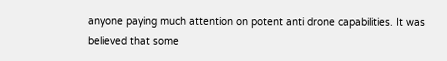anyone paying much attention on potent anti drone capabilities. It was believed that some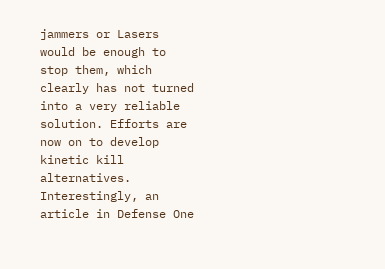jammers or Lasers would be enough to stop them, which clearly has not turned into a very reliable solution. Efforts are now on to develop kinetic kill alternatives. Interestingly, an article in Defense One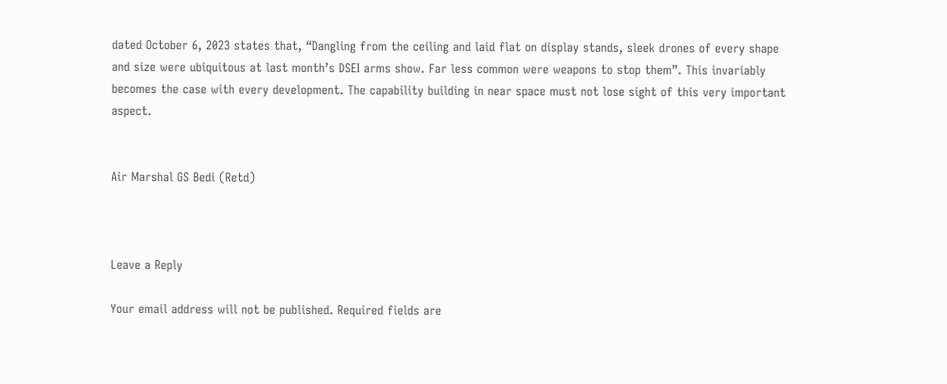dated October 6, 2023 states that, “Dangling from the ceiling and laid flat on display stands, sleek drones of every shape and size were ubiquitous at last month’s DSEI arms show. Far less common were weapons to stop them”. This invariably becomes the case with every development. The capability building in near space must not lose sight of this very important aspect.


Air Marshal GS Bedi (Retd)



Leave a Reply

Your email address will not be published. Required fields are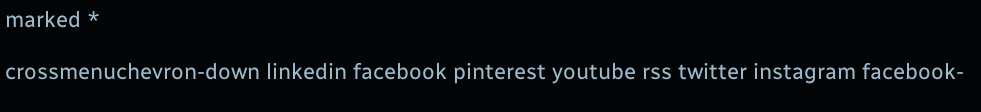marked *

crossmenuchevron-down linkedin facebook pinterest youtube rss twitter instagram facebook-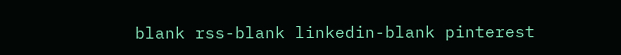blank rss-blank linkedin-blank pinterest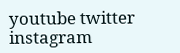youtube twitter instagram